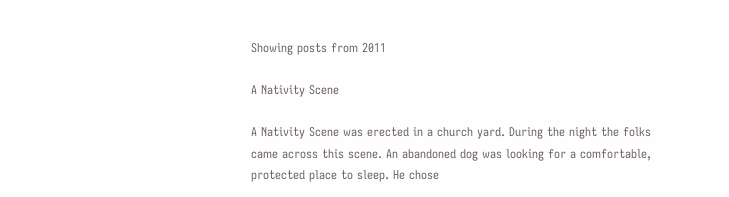Showing posts from 2011

A Nativity Scene

A Nativity Scene was erected in a church yard. During the night the folks came across this scene. An abandoned dog was looking for a comfortable, protected place to sleep. He chose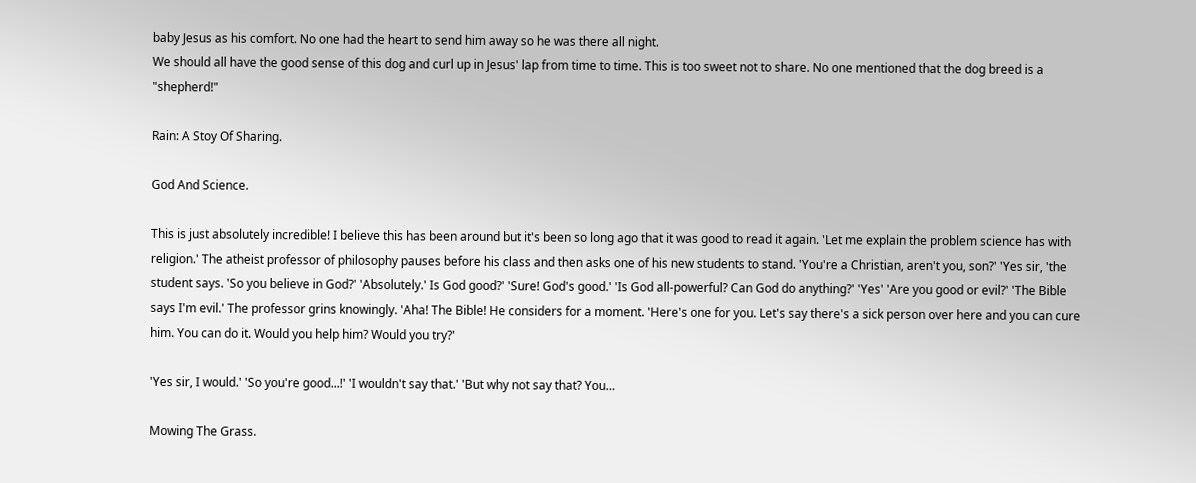baby Jesus as his comfort. No one had the heart to send him away so he was there all night.
We should all have the good sense of this dog and curl up in Jesus' lap from time to time. This is too sweet not to share. No one mentioned that the dog breed is a "shepherd!"

Rain: A Stoy Of Sharing.

God And Science.

This is just absolutely incredible! I believe this has been around but it's been so long ago that it was good to read it again. 'Let me explain the problem science has with religion.' The atheist professor of philosophy pauses before his class and then asks one of his new students to stand. 'You're a Christian, aren't you, son?' 'Yes sir, 'the student says. 'So you believe in God?' 'Absolutely.' Is God good?' 'Sure! God's good.' 'Is God all-powerful? Can God do anything?' 'Yes' 'Are you good or evil?' 'The Bible says I'm evil.' The professor grins knowingly. 'Aha! The Bible! He considers for a moment. 'Here's one for you. Let's say there's a sick person over here and you can cure him. You can do it. Would you help him? Would you try?'

'Yes sir, I would.' 'So you're good...!' 'I wouldn't say that.' 'But why not say that? You…

Mowing The Grass.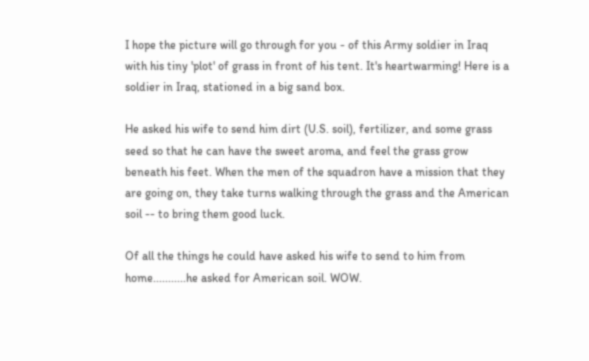I hope the picture will go through for you - of this Army soldier in Iraq with his tiny 'plot' of grass in front of his tent. It's heartwarming! Here is a soldier in Iraq, stationed in a big sand box.

He asked his wife to send him dirt (U.S. soil), fertilizer, and some grass seed so that he can have the sweet aroma, and feel the grass grow beneath his feet. When the men of the squadron have a mission that they are going on, they take turns walking through the grass and the American soil -- to bring them good luck.

Of all the things he could have asked his wife to send to him from home...........he asked for American soil. WOW.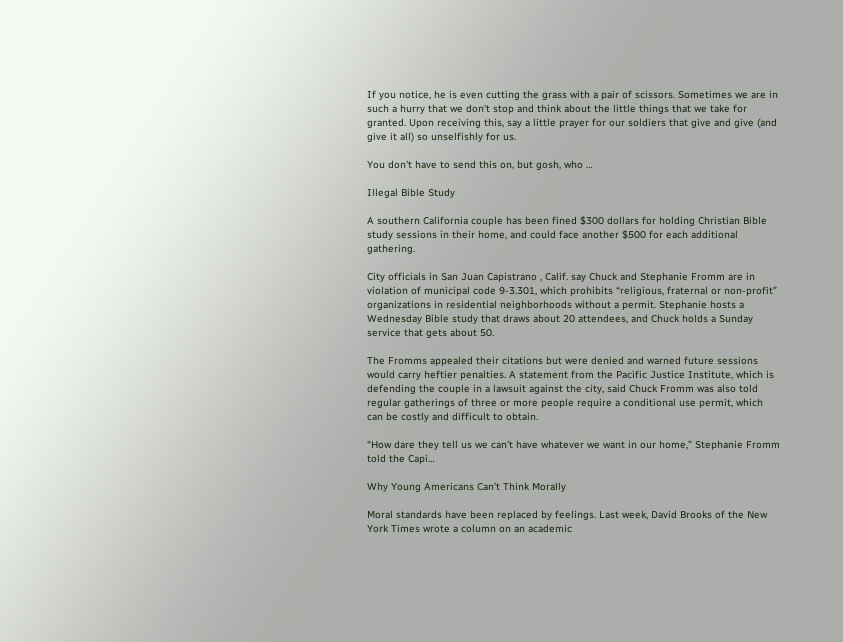If you notice, he is even cutting the grass with a pair of scissors. Sometimes we are in such a hurry that we don't stop and think about the little things that we take for granted. Upon receiving this, say a little prayer for our soldiers that give and give (and give it all) so unselfishly for us.

You don't have to send this on, but gosh, who …

Illegal Bible Study

A southern California couple has been fined $300 dollars for holding Christian Bible study sessions in their home, and could face another $500 for each additional gathering.

City officials in San Juan Capistrano , Calif. say Chuck and Stephanie Fromm are in violation of municipal code 9-3.301, which prohibits “religious, fraternal or non-profit” organizations in residential neighborhoods without a permit. Stephanie hosts a Wednesday Bible study that draws about 20 attendees, and Chuck holds a Sunday service that gets about 50.

The Fromms appealed their citations but were denied and warned future sessions would carry heftier penalties. A statement from the Pacific Justice Institute, which is defending the couple in a lawsuit against the city, said Chuck Fromm was also told regular gatherings of three or more people require a conditional use permit, which can be costly and difficult to obtain.

“How dare they tell us we can’t have whatever we want in our home,” Stephanie Fromm told the Capi…

Why Young Americans Can’t Think Morally

Moral standards have been replaced by feelings. Last week, David Brooks of the New York Times wrote a column on an academic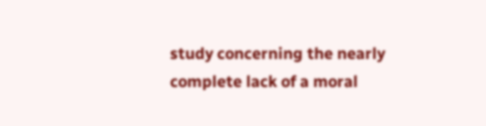study concerning the nearly complete lack of a moral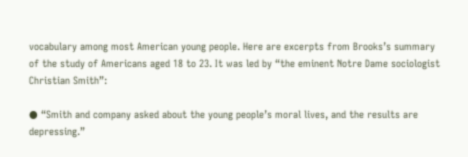vocabulary among most American young people. Here are excerpts from Brooks’s summary of the study of Americans aged 18 to 23. It was led by “the eminent Notre Dame sociologist Christian Smith”:

● “Smith and company asked about the young people’s moral lives, and the results are depressing.”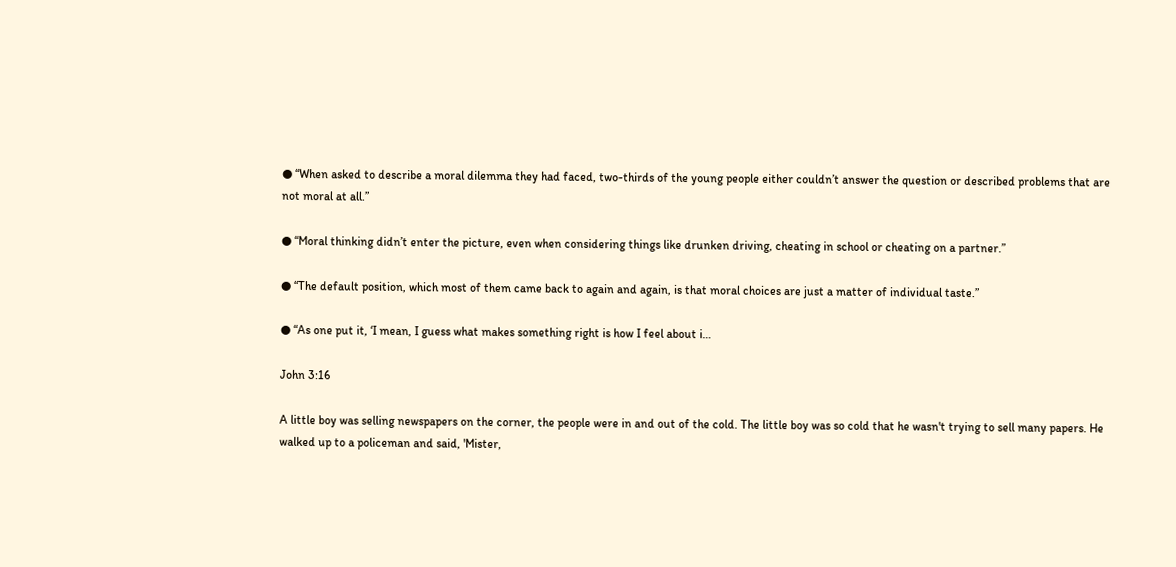● “When asked to describe a moral dilemma they had faced, two-thirds of the young people either couldn’t answer the question or described problems that are not moral at all.”

● “Moral thinking didn’t enter the picture, even when considering things like drunken driving, cheating in school or cheating on a partner.”

● “The default position, which most of them came back to again and again, is that moral choices are just a matter of individual taste.”

● “As one put it, ‘I mean, I guess what makes something right is how I feel about i…

John 3:16

A little boy was selling newspapers on the corner, the people were in and out of the cold. The little boy was so cold that he wasn't trying to sell many papers. He walked up to a policeman and said, 'Mister,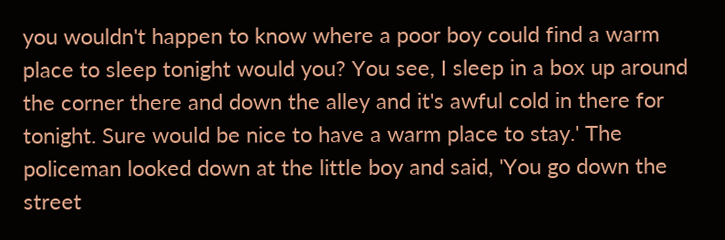you wouldn't happen to know where a poor boy could find a warm place to sleep tonight would you? You see, I sleep in a box up around the corner there and down the alley and it's awful cold in there for tonight. Sure would be nice to have a warm place to stay.' The policeman looked down at the little boy and said, 'You go down the street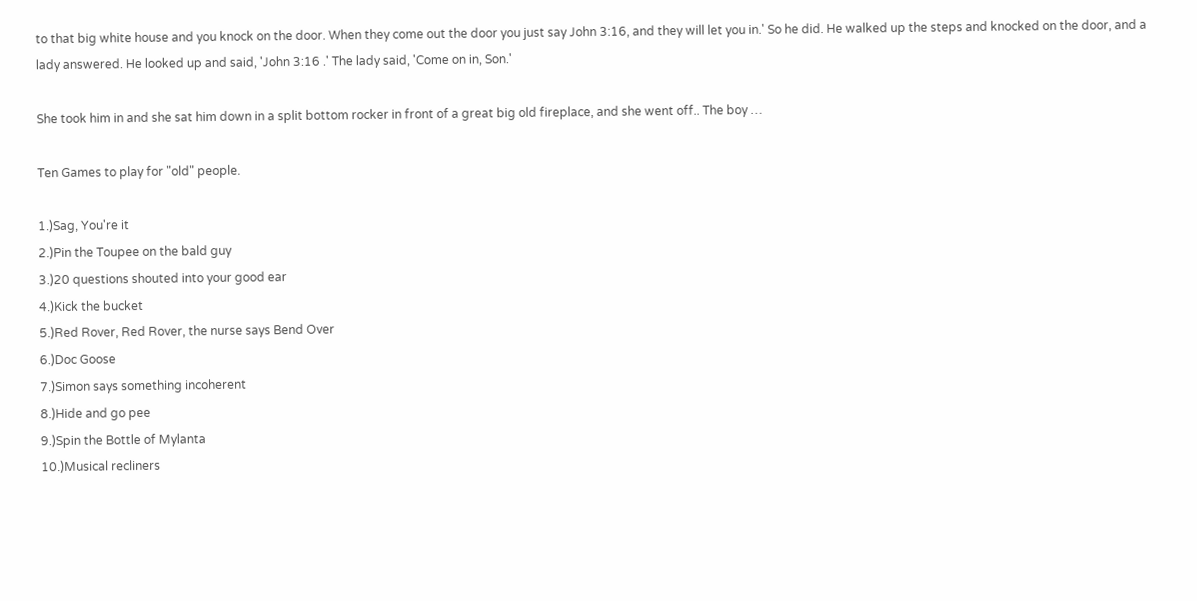to that big white house and you knock on the door. When they come out the door you just say John 3:16, and they will let you in.' So he did. He walked up the steps and knocked on the door, and a lady answered. He looked up and said, 'John 3:16 .' The lady said, 'Come on in, Son.'

She took him in and she sat him down in a split bottom rocker in front of a great big old fireplace, and she went off.. The boy …

Ten Games to play for "old" people.

1.)Sag, You're it
2.)Pin the Toupee on the bald guy
3.)20 questions shouted into your good ear
4.)Kick the bucket
5.)Red Rover, Red Rover, the nurse says Bend Over
6.)Doc Goose
7.)Simon says something incoherent
8.)Hide and go pee
9.)Spin the Bottle of Mylanta
10.)Musical recliners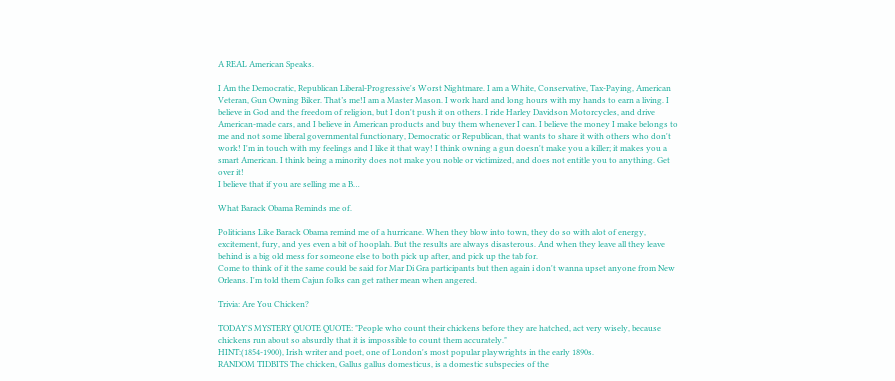A REAL American Speaks.

I Am the Democratic, Republican Liberal-Progressive's Worst Nightmare. I am a White, Conservative, Tax-Paying, American Veteran, Gun Owning Biker. That’s me!I am a Master Mason. I work hard and long hours with my hands to earn a living. I believe in God and the freedom of religion, but I don't push it on others. I ride Harley Davidson Motorcycles, and drive American-made cars, and I believe in American products and buy them whenever I can. I believe the money I make belongs to me and not some liberal governmental functionary, Democratic or Republican, that wants to share it with others who don't work! I'm in touch with my feelings and I like it that way! I think owning a gun doesn't make you a killer; it makes you a smart American. I think being a minority does not make you noble or victimized, and does not entitle you to anything. Get over it!
I believe that if you are selling me a B…

What Barack Obama Reminds me of.

Politicians Like Barack Obama remind me of a hurricane. When they blow into town, they do so with alot of energy, excitement, fury, and yes even a bit of hooplah. But the results are always disasterous. And when they leave all they leave behind is a big old mess for someone else to both pick up after, and pick up the tab for.
Come to think of it the same could be said for Mar Di Gra participants but then again i don't wanna upset anyone from New Orleans. I'm told them Cajun folks can get rather mean when angered.

Trivia: Are You Chicken?

TODAY'S MYSTERY QUOTE QUOTE: "People who count their chickens before they are hatched, act very wisely, because chickens run about so absurdly that it is impossible to count them accurately."
HINT:(1854-1900), Irish writer and poet, one of London's most popular playwrights in the early 1890s.
RANDOM TIDBITS The chicken, Gallus gallus domesticus, is a domestic subspecies of the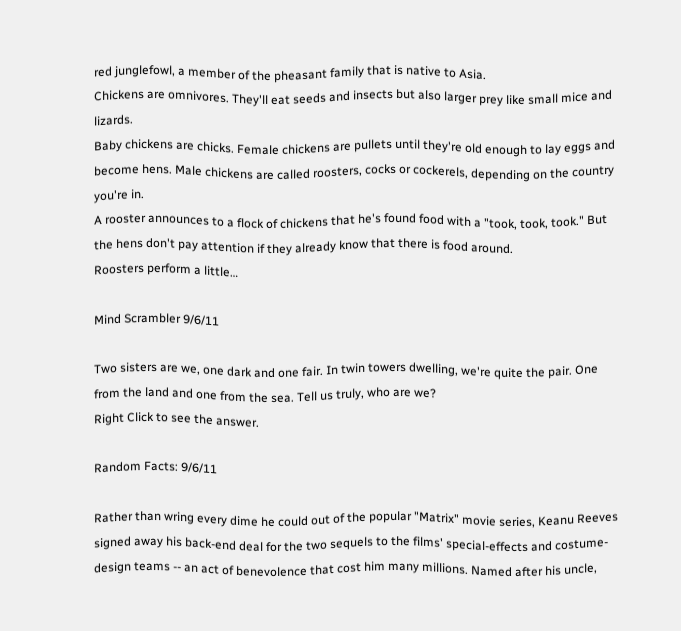red junglefowl, a member of the pheasant family that is native to Asia.
Chickens are omnivores. They'll eat seeds and insects but also larger prey like small mice and lizards.
Baby chickens are chicks. Female chickens are pullets until they're old enough to lay eggs and become hens. Male chickens are called roosters, cocks or cockerels, depending on the country you're in.
A rooster announces to a flock of chickens that he's found food with a "took, took, took." But the hens don't pay attention if they already know that there is food around.
Roosters perform a little…

Mind Scrambler 9/6/11

Two sisters are we, one dark and one fair. In twin towers dwelling, we're quite the pair. One from the land and one from the sea. Tell us truly, who are we?
Right Click to see the answer.

Random Facts: 9/6/11

Rather than wring every dime he could out of the popular "Matrix" movie series, Keanu Reeves signed away his back-end deal for the two sequels to the films' special-effects and costume-design teams -- an act of benevolence that cost him many millions. Named after his uncle,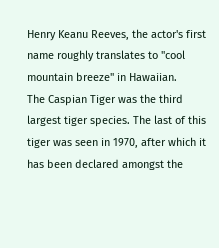Henry Keanu Reeves, the actor's first name roughly translates to "cool mountain breeze" in Hawaiian.
The Caspian Tiger was the third largest tiger species. The last of this tiger was seen in 1970, after which it has been declared amongst the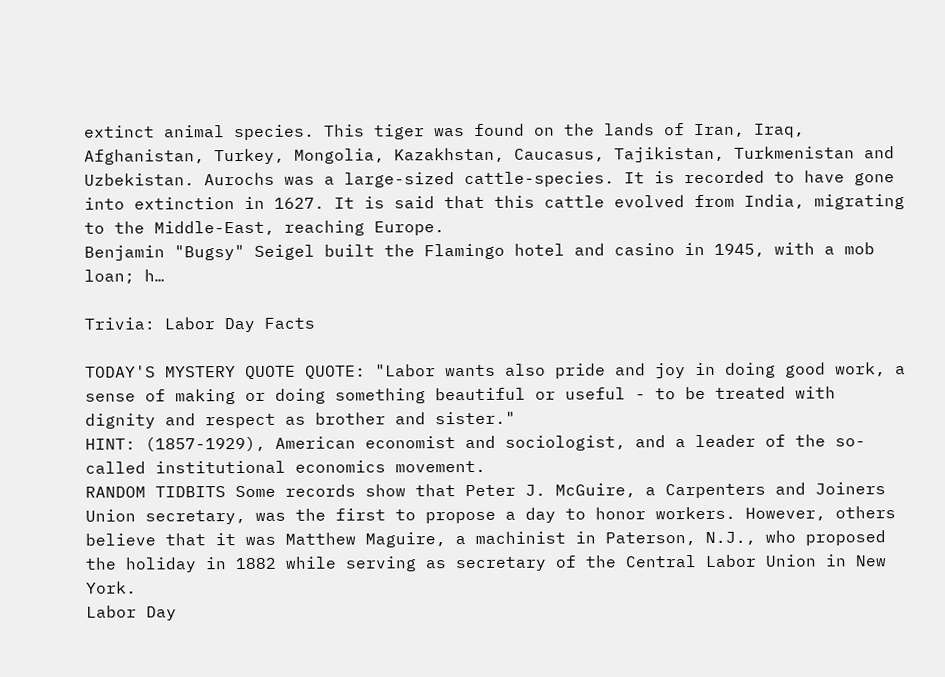extinct animal species. This tiger was found on the lands of Iran, Iraq, Afghanistan, Turkey, Mongolia, Kazakhstan, Caucasus, Tajikistan, Turkmenistan and Uzbekistan. Aurochs was a large-sized cattle-species. It is recorded to have gone into extinction in 1627. It is said that this cattle evolved from India, migrating to the Middle-East, reaching Europe.
Benjamin "Bugsy" Seigel built the Flamingo hotel and casino in 1945, with a mob loan; h…

Trivia: Labor Day Facts

TODAY'S MYSTERY QUOTE QUOTE: "Labor wants also pride and joy in doing good work, a sense of making or doing something beautiful or useful - to be treated with dignity and respect as brother and sister."
HINT: (1857-1929), American economist and sociologist, and a leader of the so-called institutional economics movement.
RANDOM TIDBITS Some records show that Peter J. McGuire, a Carpenters and Joiners Union secretary, was the first to propose a day to honor workers. However, others believe that it was Matthew Maguire, a machinist in Paterson, N.J., who proposed the holiday in 1882 while serving as secretary of the Central Labor Union in New York.
Labor Day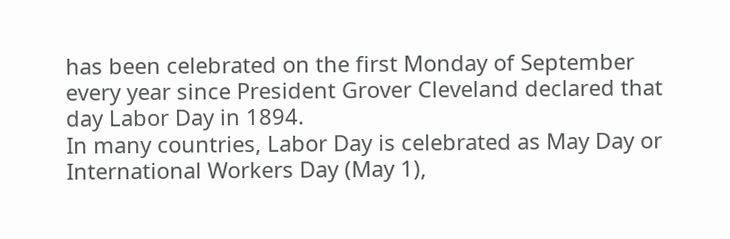has been celebrated on the first Monday of September every year since President Grover Cleveland declared that day Labor Day in 1894.
In many countries, Labor Day is celebrated as May Day or International Workers Day (May 1),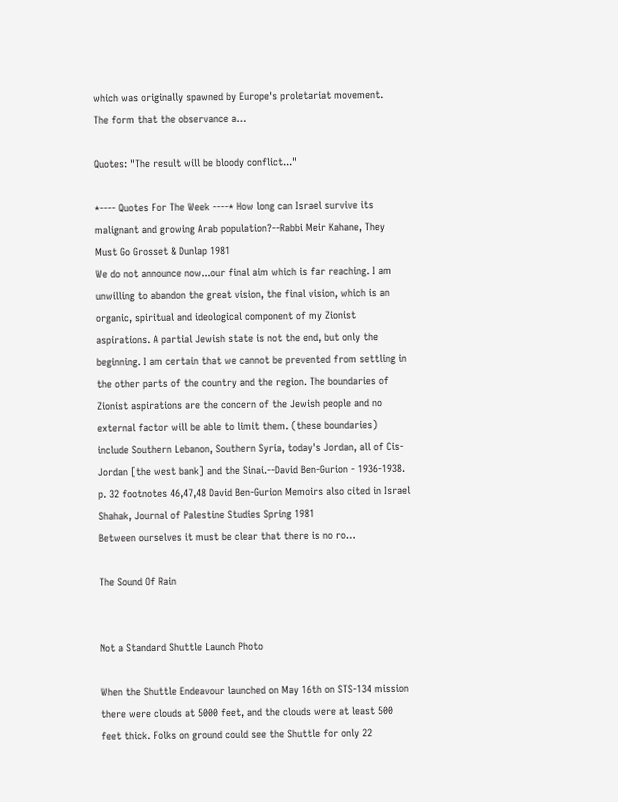which was originally spawned by Europe's proletariat movement.
The form that the observance a…

Quotes: "The result will be bloody conflict..."

*---- Quotes For The Week ----* How long can Israel survive its malignant and growing Arab population?--Rabbi Meir Kahane, They Must Go Grosset & Dunlap 1981
We do not announce now...our final aim which is far reaching. I am unwilling to abandon the great vision, the final vision, which is an organic, spiritual and ideological component of my Zionist aspirations. A partial Jewish state is not the end, but only the beginning. I am certain that we cannot be prevented from settling in the other parts of the country and the region. The boundaries of Zionist aspirations are the concern of the Jewish people and no external factor will be able to limit them. (these boundaries) include Southern Lebanon, Southern Syria, today's Jordan, all of Cis-Jordan [the west bank] and the Sinai.--David Ben-Gurion - 1936-1938. p. 32 footnotes 46,47,48 David Ben-Gurion Memoirs also cited in Israel Shahak, Journal of Palestine Studies Spring 1981
Between ourselves it must be clear that there is no ro…

The Sound Of Rain


Not a Standard Shuttle Launch Photo

When the Shuttle Endeavour launched on May 16th on STS-134 mission there were clouds at 5000 feet, and the clouds were at least 500 feet thick. Folks on ground could see the Shuttle for only 22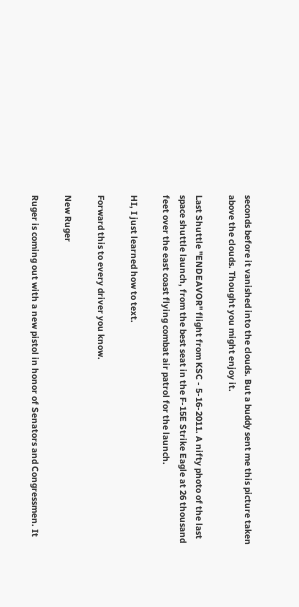seconds before it vanished into the clouds. But a buddy sent me this picture taken above the clouds. Thought you might enjoy it.

Last Shuttle "ENDEAVOR" flight from KSC - 5-16-2011. A nifty photo of the last space shuttle launch, from the best seat in the F-15E Strike Eagle at 26 thousand feet over the east coast flying combat air patrol for the launch.

HI, I just learned how to text.

Forward this to every driver you know.

New Ruger

Ruger is coming out with a new pistol in honor of Senators and Congressmen. It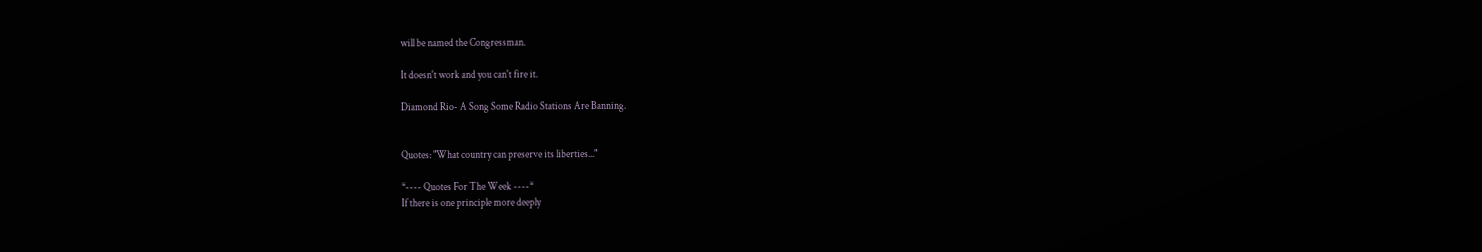will be named the Congressman.

It doesn't work and you can't fire it.

Diamond Rio- A Song Some Radio Stations Are Banning.


Quotes: "What country can preserve its liberties..."

*---- Quotes For The Week ----*
If there is one principle more deeply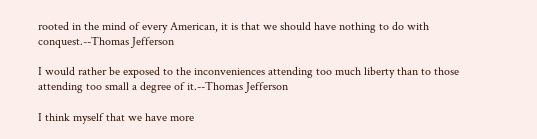rooted in the mind of every American, it is that we should have nothing to do with conquest.--Thomas Jefferson

I would rather be exposed to the inconveniences attending too much liberty than to those attending too small a degree of it.--Thomas Jefferson

I think myself that we have more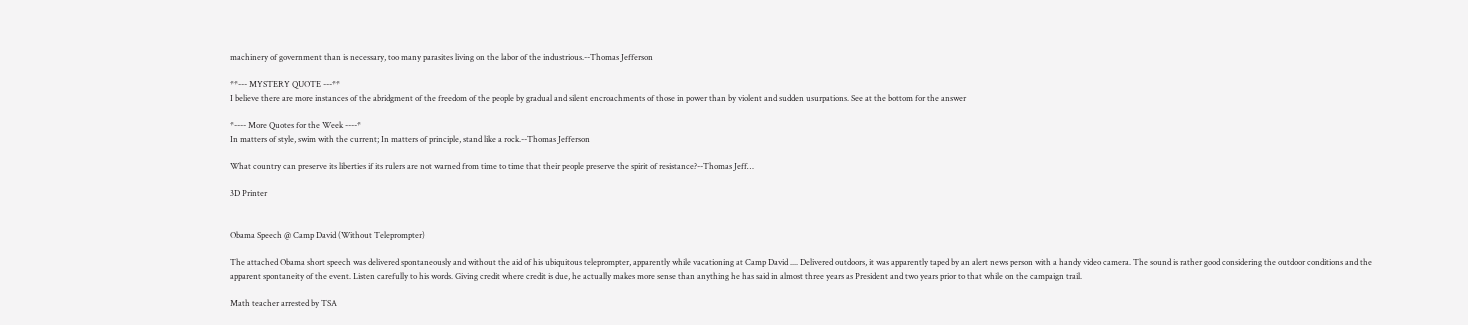machinery of government than is necessary, too many parasites living on the labor of the industrious.--Thomas Jefferson

**--- MYSTERY QUOTE ---**
I believe there are more instances of the abridgment of the freedom of the people by gradual and silent encroachments of those in power than by violent and sudden usurpations. See at the bottom for the answer

*---- More Quotes for the Week ----*
In matters of style, swim with the current; In matters of principle, stand like a rock.--Thomas Jefferson

What country can preserve its liberties if its rulers are not warned from time to time that their people preserve the spirit of resistance?--Thomas Jeff…

3D Printer


Obama Speech @ Camp David (Without Teleprompter)

The attached Obama short speech was delivered spontaneously and without the aid of his ubiquitous teleprompter, apparently while vacationing at Camp David .... Delivered outdoors, it was apparently taped by an alert news person with a handy video camera. The sound is rather good considering the outdoor conditions and the apparent spontaneity of the event. Listen carefully to his words. Giving credit where credit is due, he actually makes more sense than anything he has said in almost three years as President and two years prior to that while on the campaign trail.

Math teacher arrested by TSA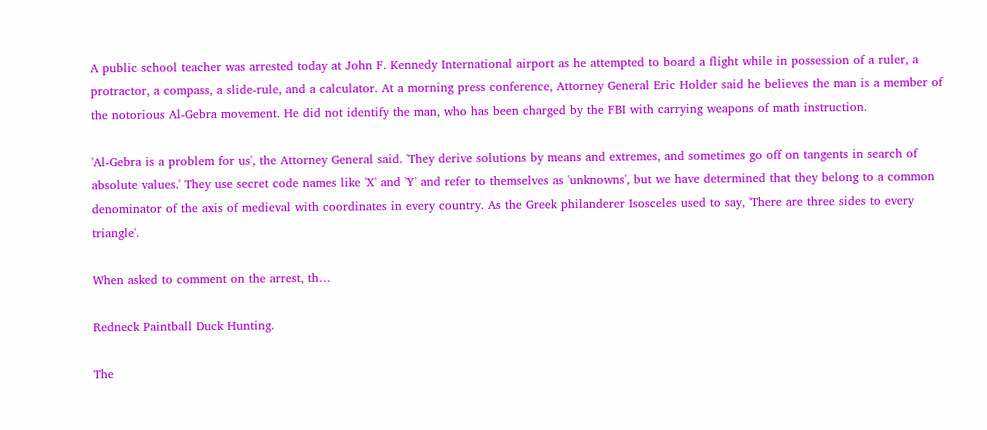A public school teacher was arrested today at John F. Kennedy International airport as he attempted to board a flight while in possession of a ruler, a protractor, a compass, a slide-rule, and a calculator. At a morning press conference, Attorney General Eric Holder said he believes the man is a member of the notorious Al-Gebra movement. He did not identify the man, who has been charged by the FBI with carrying weapons of math instruction.

'Al-Gebra is a problem for us', the Attorney General said. 'They derive solutions by means and extremes, and sometimes go off on tangents in search of absolute values.' They use secret code names like 'X' and 'Y' and refer to themselves as 'unknowns', but we have determined that they belong to a common denominator of the axis of medieval with coordinates in every country. As the Greek philanderer Isosceles used to say, 'There are three sides to every triangle'.

When asked to comment on the arrest, th…

Redneck Paintball Duck Hunting.

The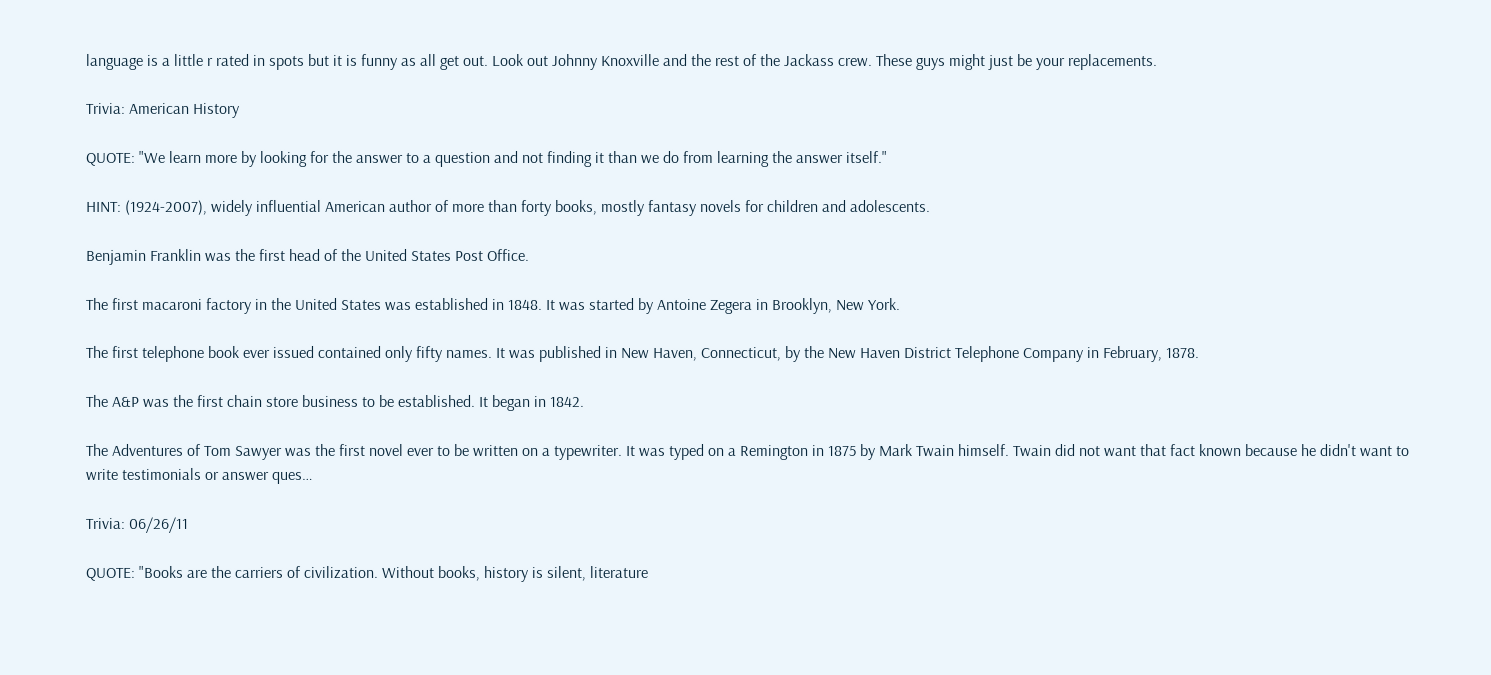language is a little r rated in spots but it is funny as all get out. Look out Johnny Knoxville and the rest of the Jackass crew. These guys might just be your replacements.

Trivia: American History

QUOTE: "We learn more by looking for the answer to a question and not finding it than we do from learning the answer itself."

HINT: (1924-2007), widely influential American author of more than forty books, mostly fantasy novels for children and adolescents.

Benjamin Franklin was the first head of the United States Post Office.

The first macaroni factory in the United States was established in 1848. It was started by Antoine Zegera in Brooklyn, New York.

The first telephone book ever issued contained only fifty names. It was published in New Haven, Connecticut, by the New Haven District Telephone Company in February, 1878.

The A&P was the first chain store business to be established. It began in 1842.

The Adventures of Tom Sawyer was the first novel ever to be written on a typewriter. It was typed on a Remington in 1875 by Mark Twain himself. Twain did not want that fact known because he didn't want to write testimonials or answer ques…

Trivia: 06/26/11

QUOTE: "Books are the carriers of civilization. Without books, history is silent, literature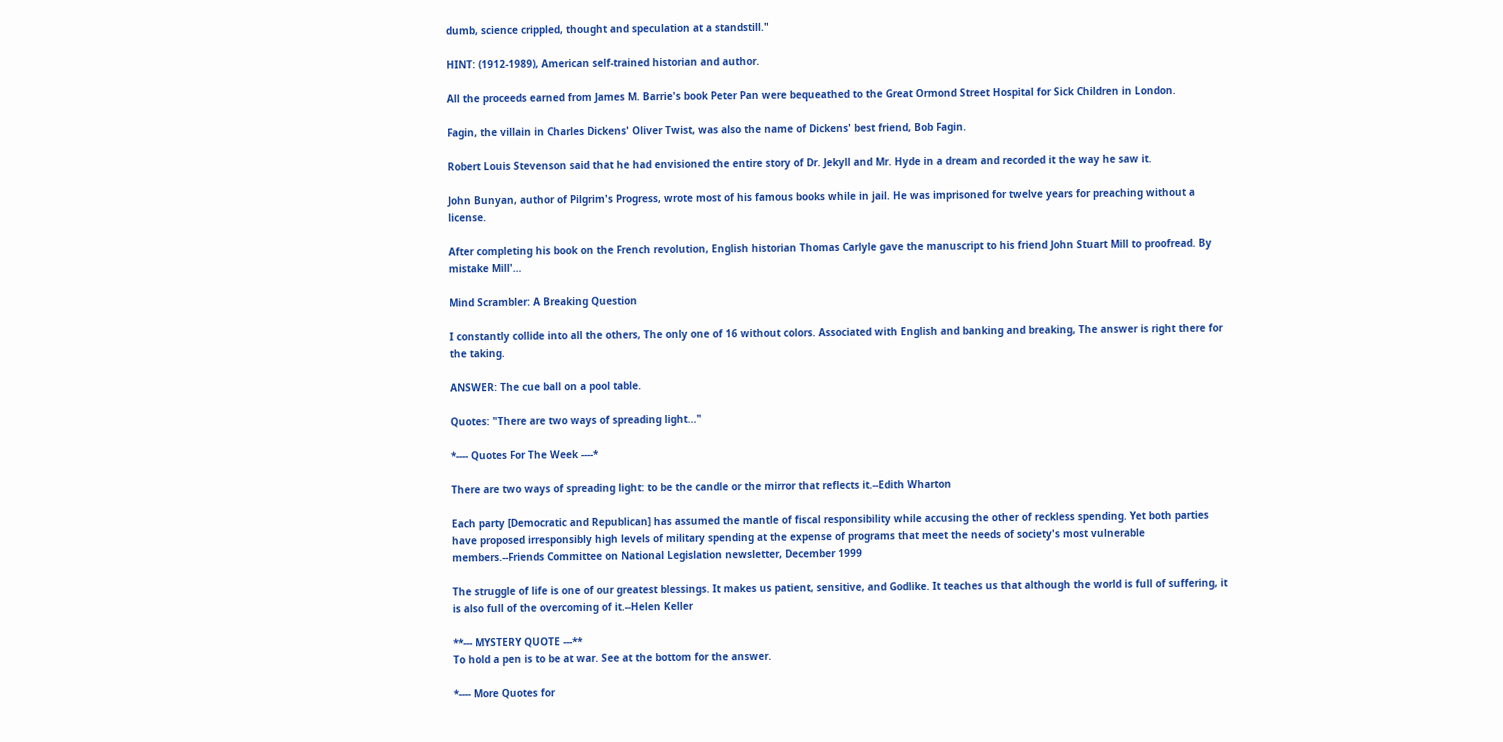dumb, science crippled, thought and speculation at a standstill."

HINT: (1912-1989), American self-trained historian and author.

All the proceeds earned from James M. Barrie's book Peter Pan were bequeathed to the Great Ormond Street Hospital for Sick Children in London.

Fagin, the villain in Charles Dickens' Oliver Twist, was also the name of Dickens' best friend, Bob Fagin.

Robert Louis Stevenson said that he had envisioned the entire story of Dr. Jekyll and Mr. Hyde in a dream and recorded it the way he saw it.

John Bunyan, author of Pilgrim's Progress, wrote most of his famous books while in jail. He was imprisoned for twelve years for preaching without a license.

After completing his book on the French revolution, English historian Thomas Carlyle gave the manuscript to his friend John Stuart Mill to proofread. By mistake Mill'…

Mind Scrambler: A Breaking Question

I constantly collide into all the others, The only one of 16 without colors. Associated with English and banking and breaking, The answer is right there for the taking.

ANSWER: The cue ball on a pool table.

Quotes: "There are two ways of spreading light..."

*---- Quotes For The Week ----*

There are two ways of spreading light: to be the candle or the mirror that reflects it.--Edith Wharton

Each party [Democratic and Republican] has assumed the mantle of fiscal responsibility while accusing the other of reckless spending. Yet both parties have proposed irresponsibly high levels of military spending at the expense of programs that meet the needs of society's most vulnerable members.--Friends Committee on National Legislation newsletter, December 1999

The struggle of life is one of our greatest blessings. It makes us patient, sensitive, and Godlike. It teaches us that although the world is full of suffering, it is also full of the overcoming of it.--Helen Keller

**--- MYSTERY QUOTE ---**
To hold a pen is to be at war. See at the bottom for the answer.

*---- More Quotes for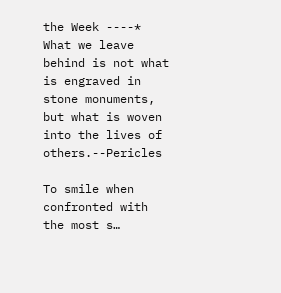the Week ----*
What we leave behind is not what is engraved in stone monuments, but what is woven into the lives of others.--Pericles

To smile when confronted with the most s…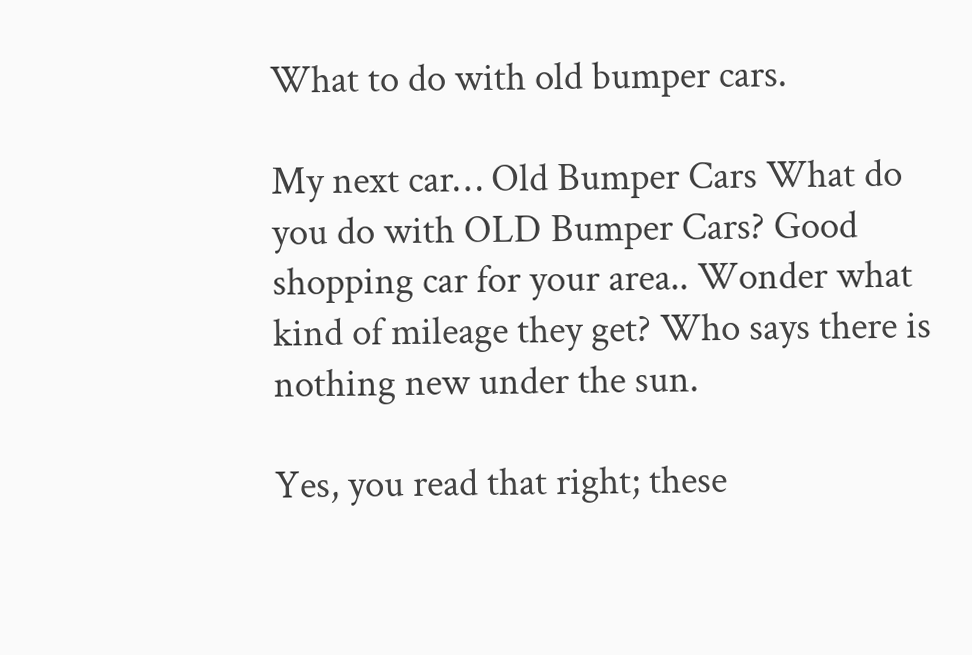What to do with old bumper cars.

My next car… Old Bumper Cars What do you do with OLD Bumper Cars? Good shopping car for your area.. Wonder what kind of mileage they get? Who says there is nothing new under the sun.

Yes, you read that right; these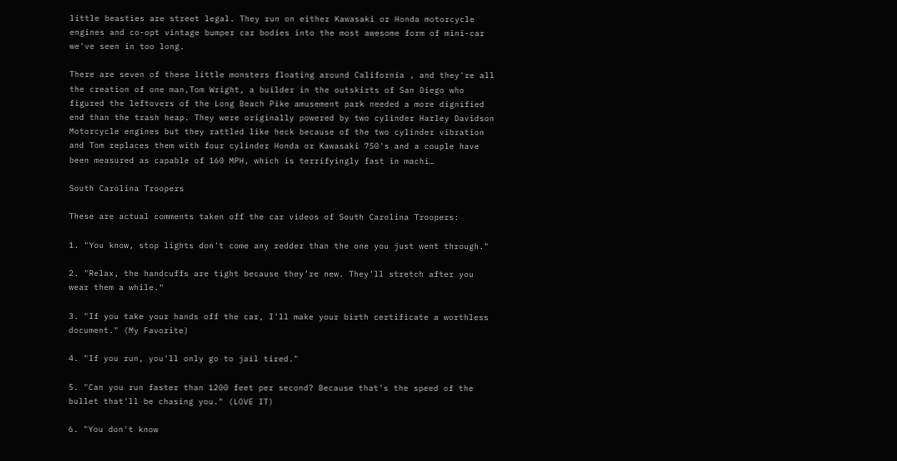little beasties are street legal. They run on either Kawasaki or Honda motorcycle engines and co-opt vintage bumper car bodies into the most awesome form of mini-car we've seen in too long.

There are seven of these little monsters floating around California , and they're all the creation of one man,Tom Wright, a builder in the outskirts of San Diego who figured the leftovers of the Long Beach Pike amusement park needed a more dignified end than the trash heap. They were originally powered by two cylinder Harley Davidson Motorcycle engines but they rattled like heck because of the two cylinder vibration and Tom replaces them with four cylinder Honda or Kawasaki 750's and a couple have been measured as capable of 160 MPH, which is terrifyingly fast in machi…

South Carolina Troopers

These are actual comments taken off the car videos of South Carolina Troopers:

1. "You know, stop lights don't come any redder than the one you just went through."

2. "Relax, the handcuffs are tight because they're new. They'll stretch after you wear them a while."

3. "If you take your hands off the car, I'll make your birth certificate a worthless document." (My Favorite)

4. "If you run, you'll only go to jail tired."

5. "Can you run faster than 1200 feet per second? Because that's the speed of the bullet that'll be chasing you." (LOVE IT)

6. "You don't know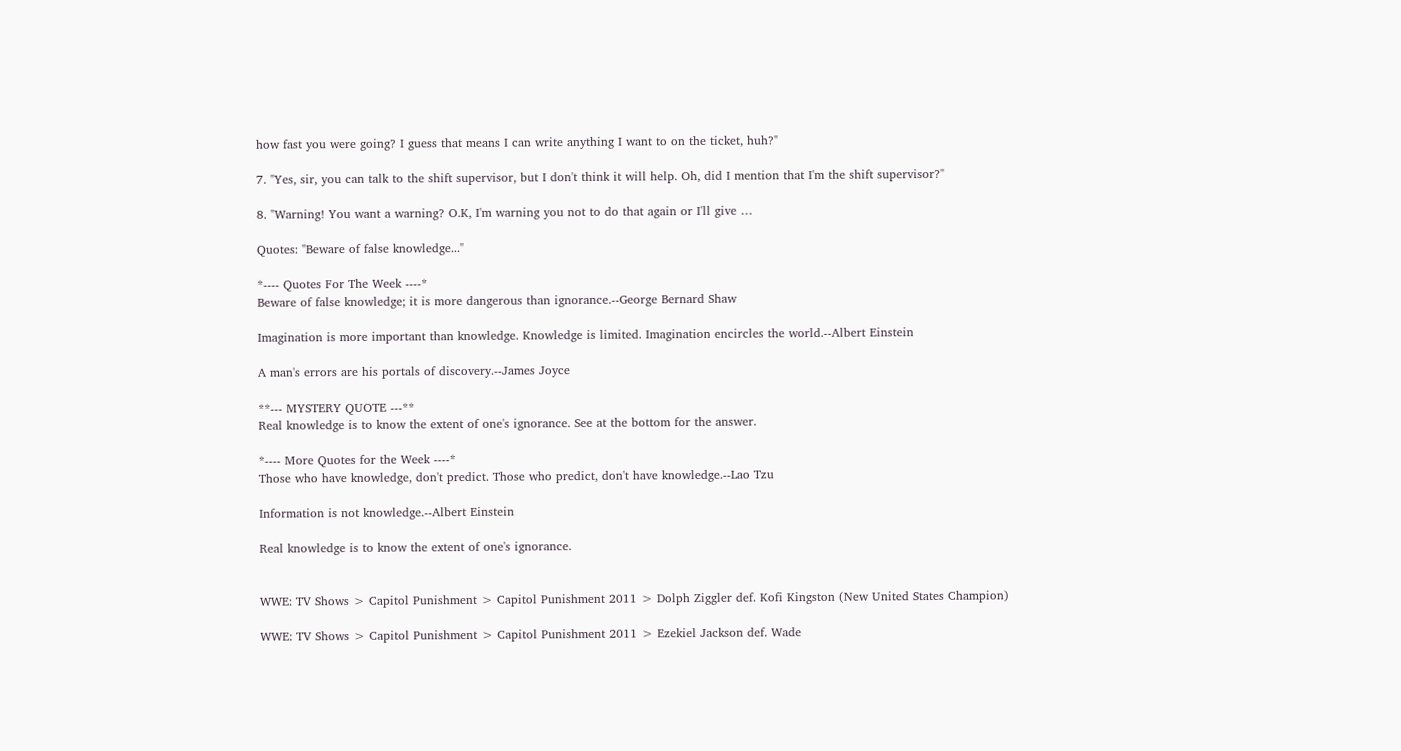how fast you were going? I guess that means I can write anything I want to on the ticket, huh?"

7. "Yes, sir, you can talk to the shift supervisor, but I don't think it will help. Oh, did I mention that I'm the shift supervisor?"

8. "Warning! You want a warning? O.K, I'm warning you not to do that again or I'll give …

Quotes: "Beware of false knowledge..."

*---- Quotes For The Week ----*
Beware of false knowledge; it is more dangerous than ignorance.--George Bernard Shaw

Imagination is more important than knowledge. Knowledge is limited. Imagination encircles the world.--Albert Einstein

A man's errors are his portals of discovery.--James Joyce

**--- MYSTERY QUOTE ---**
Real knowledge is to know the extent of one's ignorance. See at the bottom for the answer.

*---- More Quotes for the Week ----*
Those who have knowledge, don't predict. Those who predict, don't have knowledge.--Lao Tzu

Information is not knowledge.--Albert Einstein

Real knowledge is to know the extent of one's ignorance.


WWE: TV Shows > Capitol Punishment > Capitol Punishment 2011 > Dolph Ziggler def. Kofi Kingston (New United States Champion)

WWE: TV Shows > Capitol Punishment > Capitol Punishment 2011 > Ezekiel Jackson def. Wade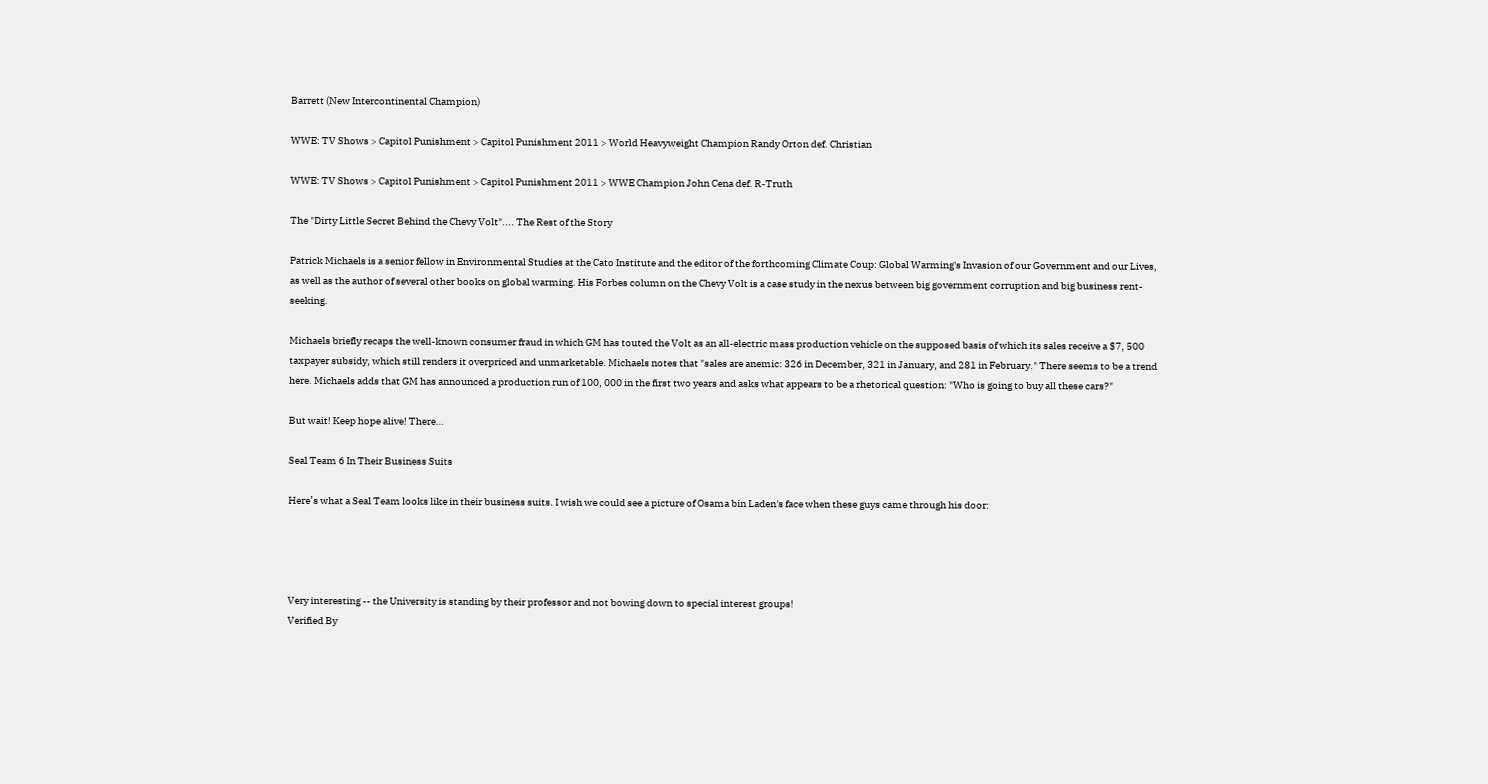Barrett (New Intercontinental Champion)

WWE: TV Shows > Capitol Punishment > Capitol Punishment 2011 > World Heavyweight Champion Randy Orton def. Christian

WWE: TV Shows > Capitol Punishment > Capitol Punishment 2011 > WWE Champion John Cena def. R-Truth

The "Dirty Little Secret Behind the Chevy Volt".... The Rest of the Story

Patrick Michaels is a senior fellow in Environmental Studies at the Cato Institute and the editor of the forthcoming Climate Coup: Global Warming's Invasion of our Government and our Lives, as well as the author of several other books on global warming. His Forbes column on the Chevy Volt is a case study in the nexus between big government corruption and big business rent-seeking.

Michaels briefly recaps the well-known consumer fraud in which GM has touted the Volt as an all-electric mass production vehicle on the supposed basis of which its sales receive a $7, 500 taxpayer subsidy, which still renders it overpriced and unmarketable. Michaels notes that "sales are anemic: 326 in December, 321 in January, and 281 in February." There seems to be a trend here. Michaels adds that GM has announced a production run of 100, 000 in the first two years and asks what appears to be a rhetorical question: "Who is going to buy all these cars?"

But wait! Keep hope alive! There…

Seal Team 6 In Their Business Suits

Here’s what a Seal Team looks like in their business suits. I wish we could see a picture of Osama bin Laden's face when these guys came through his door:




Very interesting -- the University is standing by their professor and not bowing down to special interest groups!
Verified By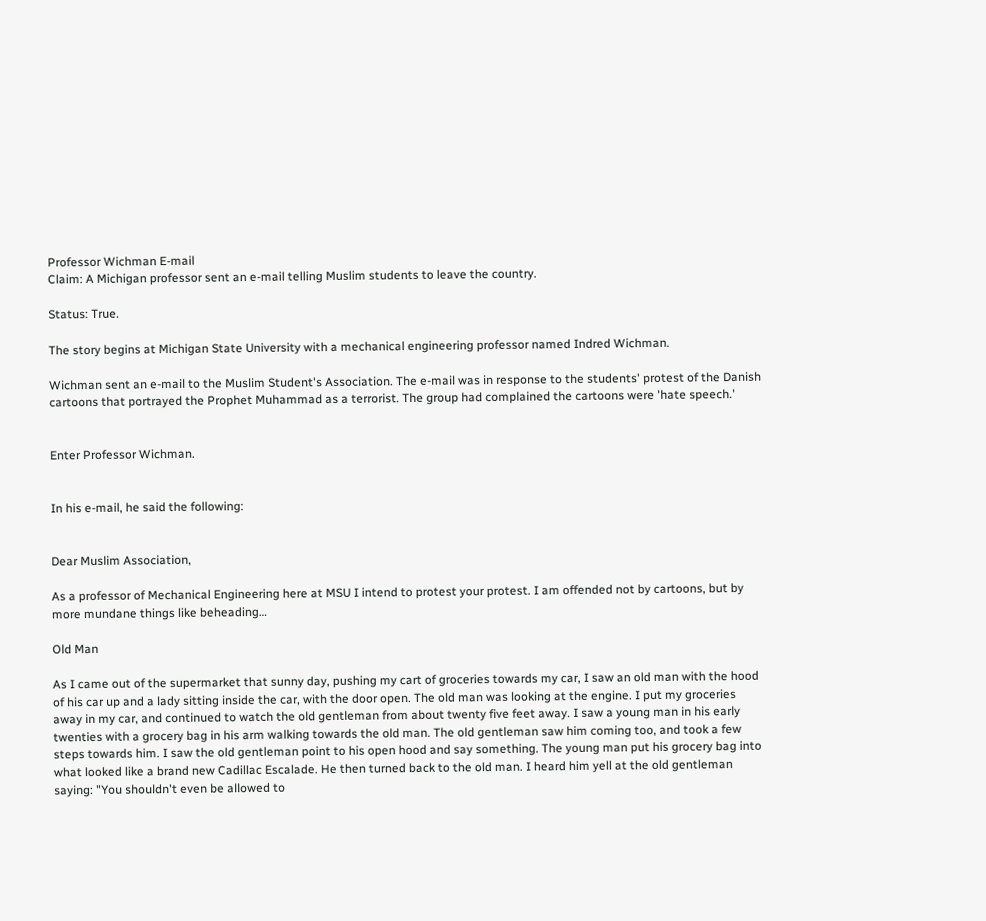Professor Wichman E-mail
Claim: A Michigan professor sent an e-mail telling Muslim students to leave the country.

Status: True.

The story begins at Michigan State University with a mechanical engineering professor named Indred Wichman.

Wichman sent an e-mail to the Muslim Student's Association. The e-mail was in response to the students' protest of the Danish cartoons that portrayed the Prophet Muhammad as a terrorist. The group had complained the cartoons were 'hate speech.'


Enter Professor Wichman.


In his e-mail, he said the following:


Dear Muslim Association,

As a professor of Mechanical Engineering here at MSU I intend to protest your protest. I am offended not by cartoons, but by more mundane things like beheading…

Old Man

As I came out of the supermarket that sunny day, pushing my cart of groceries towards my car, I saw an old man with the hood of his car up and a lady sitting inside the car, with the door open. The old man was looking at the engine. I put my groceries away in my car, and continued to watch the old gentleman from about twenty five feet away. I saw a young man in his early twenties with a grocery bag in his arm walking towards the old man. The old gentleman saw him coming too, and took a few steps towards him. I saw the old gentleman point to his open hood and say something. The young man put his grocery bag into what looked like a brand new Cadillac Escalade. He then turned back to the old man. I heard him yell at the old gentleman saying: "You shouldn't even be allowed to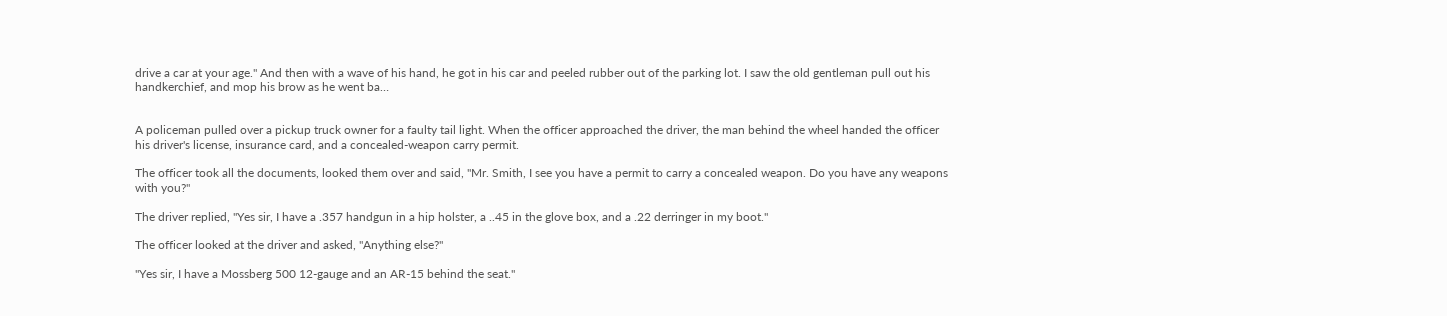drive a car at your age." And then with a wave of his hand, he got in his car and peeled rubber out of the parking lot. I saw the old gentleman pull out his handkerchief, and mop his brow as he went ba…


A policeman pulled over a pickup truck owner for a faulty tail light. When the officer approached the driver, the man behind the wheel handed the officer his driver's license, insurance card, and a concealed-weapon carry permit.

The officer took all the documents, looked them over and said, "Mr. Smith, I see you have a permit to carry a concealed weapon. Do you have any weapons with you?"

The driver replied, "Yes sir, I have a .357 handgun in a hip holster, a ..45 in the glove box, and a .22 derringer in my boot."

The officer looked at the driver and asked, "Anything else?"

"Yes sir, I have a Mossberg 500 12-gauge and an AR-15 behind the seat."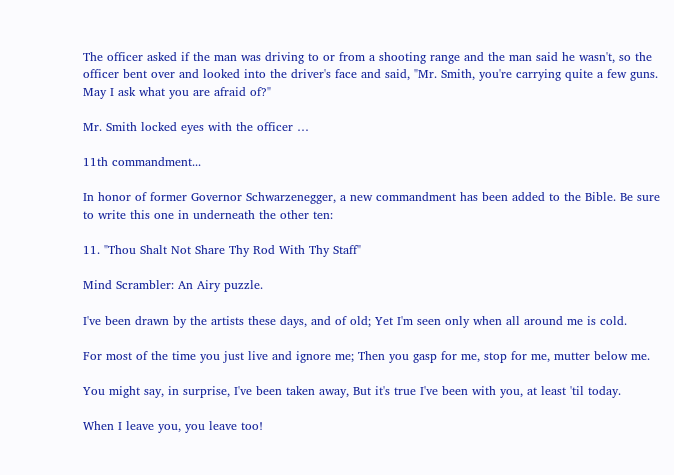The officer asked if the man was driving to or from a shooting range and the man said he wasn't, so the officer bent over and looked into the driver's face and said, "Mr. Smith, you're carrying quite a few guns. May I ask what you are afraid of?"

Mr. Smith locked eyes with the officer …

11th commandment...

In honor of former Governor Schwarzenegger, a new commandment has been added to the Bible. Be sure to write this one in underneath the other ten:

11. "Thou Shalt Not Share Thy Rod With Thy Staff"

Mind Scrambler: An Airy puzzle.

I've been drawn by the artists these days, and of old; Yet I'm seen only when all around me is cold.

For most of the time you just live and ignore me; Then you gasp for me, stop for me, mutter below me.

You might say, in surprise, I've been taken away, But it's true I've been with you, at least 'til today.

When I leave you, you leave too!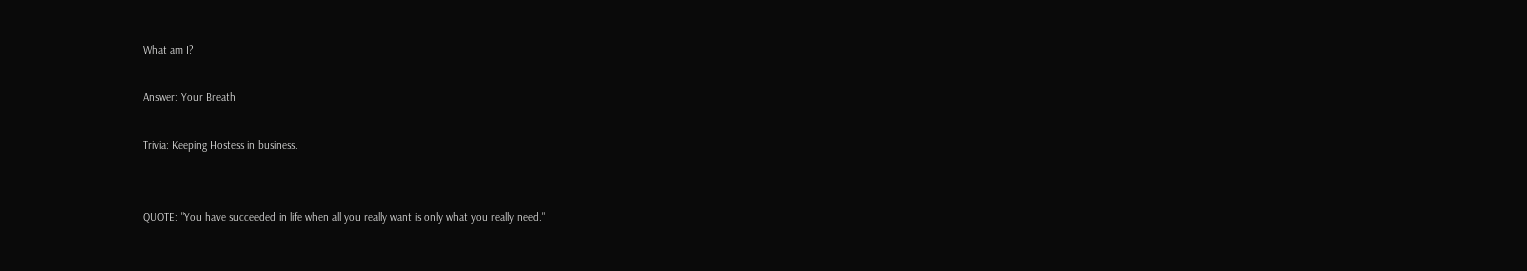What am I?

Answer: Your Breath

Trivia: Keeping Hostess in business.


QUOTE: "You have succeeded in life when all you really want is only what you really need."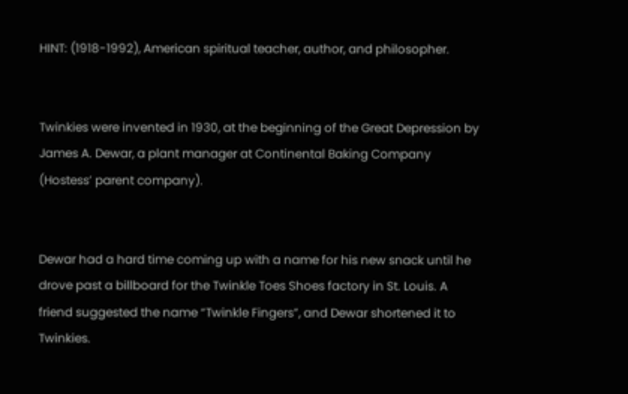HINT: (1918-1992), American spiritual teacher, author, and philosopher.


Twinkies were invented in 1930, at the beginning of the Great Depression by James A. Dewar, a plant manager at Continental Baking Company (Hostess’ parent company).


Dewar had a hard time coming up with a name for his new snack until he drove past a billboard for the Twinkle Toes Shoes factory in St. Louis. A friend suggested the name “Twinkle Fingers”, and Dewar shortened it to Twinkies.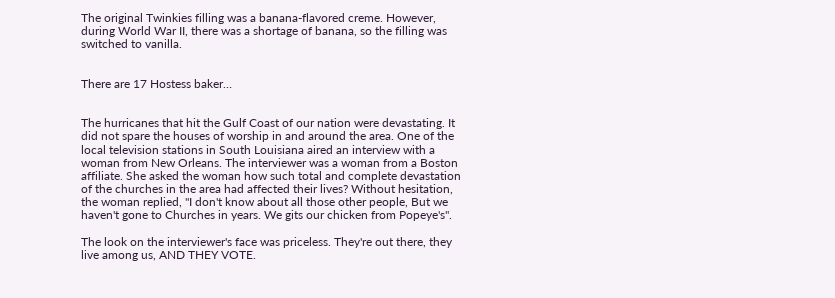The original Twinkies filling was a banana-flavored creme. However, during World War II, there was a shortage of banana, so the filling was switched to vanilla.


There are 17 Hostess baker…


The hurricanes that hit the Gulf Coast of our nation were devastating. It did not spare the houses of worship in and around the area. One of the local television stations in South Louisiana aired an interview with a woman from New Orleans. The interviewer was a woman from a Boston affiliate. She asked the woman how such total and complete devastation of the churches in the area had affected their lives? Without hesitation, the woman replied, "I don't know about all those other people, But we haven't gone to Churches in years. We gits our chicken from Popeye's".

The look on the interviewer's face was priceless. They're out there, they live among us, AND THEY VOTE.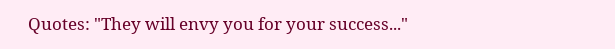Quotes: "They will envy you for your success..."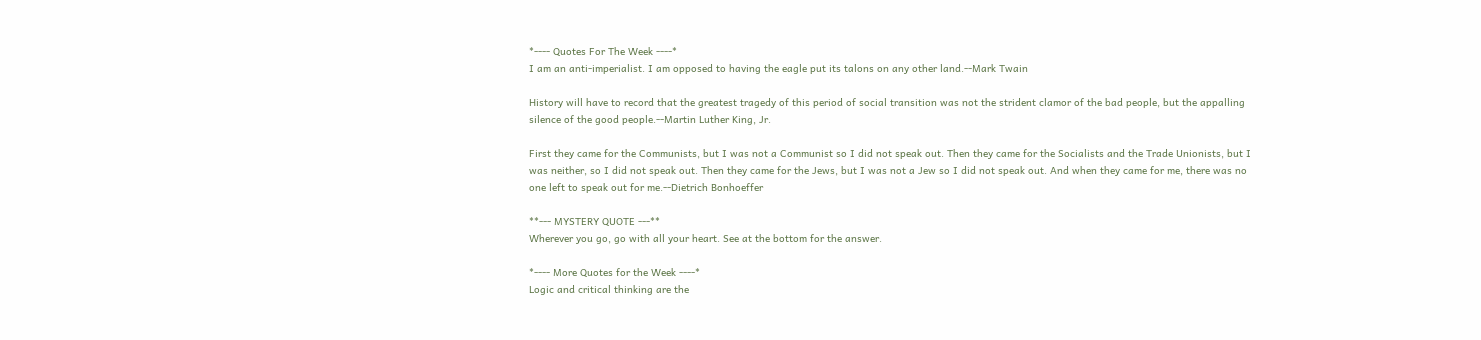*---- Quotes For The Week ----*
I am an anti-imperialist. I am opposed to having the eagle put its talons on any other land.--Mark Twain

History will have to record that the greatest tragedy of this period of social transition was not the strident clamor of the bad people, but the appalling silence of the good people.--Martin Luther King, Jr.

First they came for the Communists, but I was not a Communist so I did not speak out. Then they came for the Socialists and the Trade Unionists, but I was neither, so I did not speak out. Then they came for the Jews, but I was not a Jew so I did not speak out. And when they came for me, there was no one left to speak out for me.--Dietrich Bonhoeffer

**--- MYSTERY QUOTE ---**
Wherever you go, go with all your heart. See at the bottom for the answer.

*---- More Quotes for the Week ----*
Logic and critical thinking are the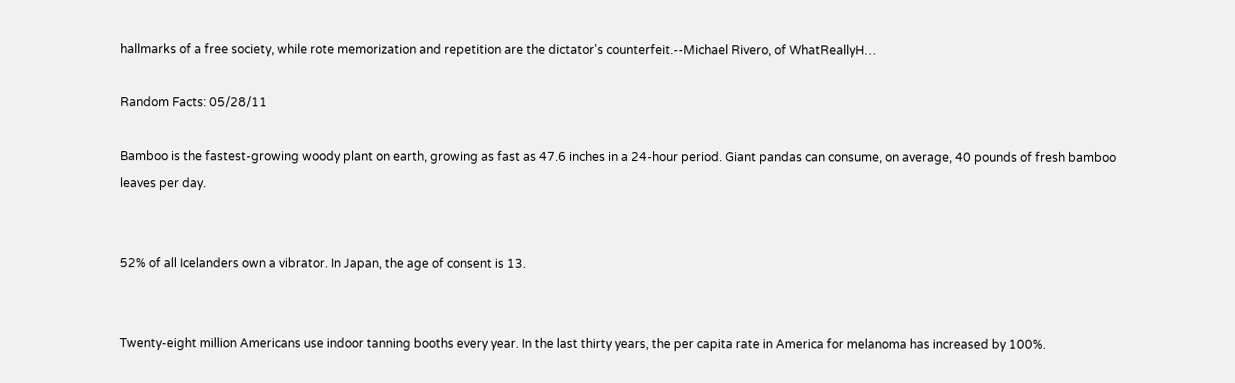hallmarks of a free society, while rote memorization and repetition are the dictator's counterfeit.--Michael Rivero, of WhatReallyH…

Random Facts: 05/28/11

Bamboo is the fastest-growing woody plant on earth, growing as fast as 47.6 inches in a 24-hour period. Giant pandas can consume, on average, 40 pounds of fresh bamboo leaves per day.


52% of all Icelanders own a vibrator. In Japan, the age of consent is 13.


Twenty-eight million Americans use indoor tanning booths every year. In the last thirty years, the per capita rate in America for melanoma has increased by 100%.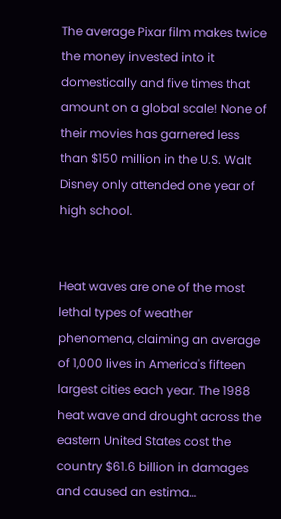The average Pixar film makes twice the money invested into it domestically and five times that amount on a global scale! None of their movies has garnered less than $150 million in the U.S. Walt Disney only attended one year of high school.


Heat waves are one of the most lethal types of weather phenomena, claiming an average of 1,000 lives in America's fifteen largest cities each year. The 1988 heat wave and drought across the eastern United States cost the country $61.6 billion in damages and caused an estima…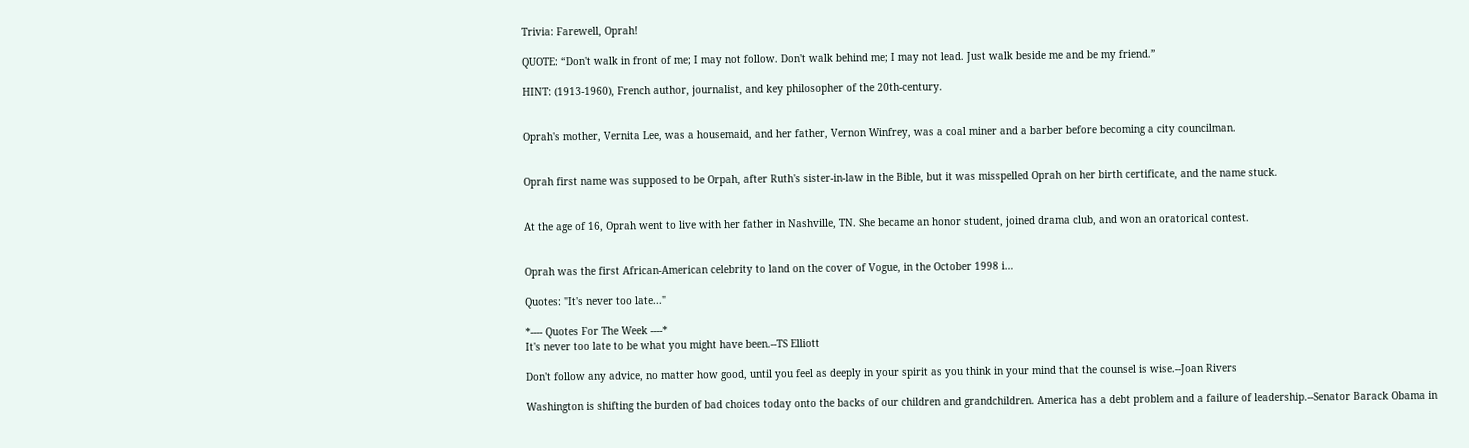Trivia: Farewell, Oprah!

QUOTE: “Don't walk in front of me; I may not follow. Don't walk behind me; I may not lead. Just walk beside me and be my friend.”

HINT: (1913-1960), French author, journalist, and key philosopher of the 20th-century.


Oprah's mother, Vernita Lee, was a housemaid, and her father, Vernon Winfrey, was a coal miner and a barber before becoming a city councilman.


Oprah first name was supposed to be Orpah, after Ruth's sister-in-law in the Bible, but it was misspelled Oprah on her birth certificate, and the name stuck.


At the age of 16, Oprah went to live with her father in Nashville, TN. She became an honor student, joined drama club, and won an oratorical contest.


Oprah was the first African-American celebrity to land on the cover of Vogue, in the October 1998 i…

Quotes: "It's never too late..."

*---- Quotes For The Week ----*
It's never too late to be what you might have been.--TS Elliott

Don't follow any advice, no matter how good, until you feel as deeply in your spirit as you think in your mind that the counsel is wise.--Joan Rivers

Washington is shifting the burden of bad choices today onto the backs of our children and grandchildren. America has a debt problem and a failure of leadership.--Senator Barack Obama in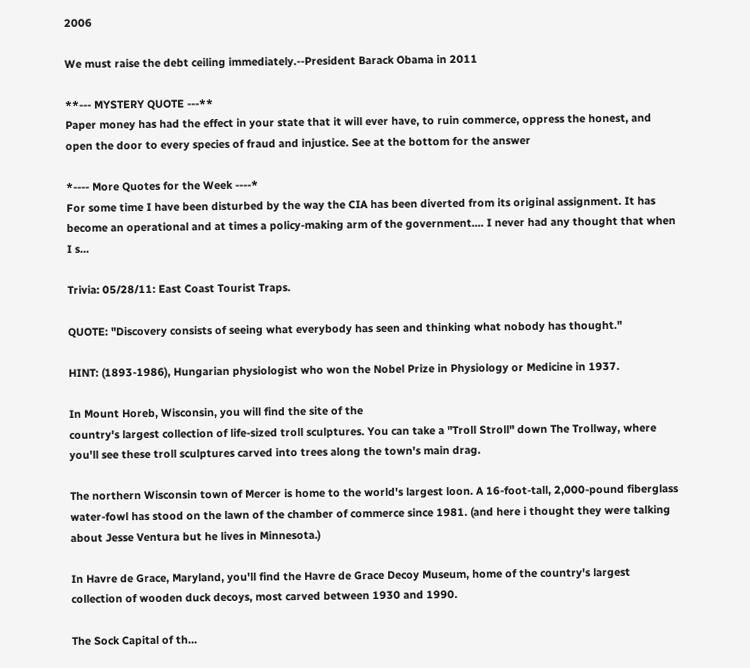2006

We must raise the debt ceiling immediately.--President Barack Obama in 2011

**--- MYSTERY QUOTE ---**
Paper money has had the effect in your state that it will ever have, to ruin commerce, oppress the honest, and open the door to every species of fraud and injustice. See at the bottom for the answer

*---- More Quotes for the Week ----*
For some time I have been disturbed by the way the CIA has been diverted from its original assignment. It has become an operational and at times a policy-making arm of the government.... I never had any thought that when I s…

Trivia: 05/28/11: East Coast Tourist Traps.

QUOTE: "Discovery consists of seeing what everybody has seen and thinking what nobody has thought."

HINT: (1893-1986), Hungarian physiologist who won the Nobel Prize in Physiology or Medicine in 1937.

In Mount Horeb, Wisconsin, you will find the site of the
country's largest collection of life-sized troll sculptures. You can take a "Troll Stroll" down The Trollway, where you'll see these troll sculptures carved into trees along the town's main drag.

The northern Wisconsin town of Mercer is home to the world's largest loon. A 16-foot-tall, 2,000-pound fiberglass water-fowl has stood on the lawn of the chamber of commerce since 1981. (and here i thought they were talking about Jesse Ventura but he lives in Minnesota.)

In Havre de Grace, Maryland, you'll find the Havre de Grace Decoy Museum, home of the country's largest collection of wooden duck decoys, most carved between 1930 and 1990.

The Sock Capital of th…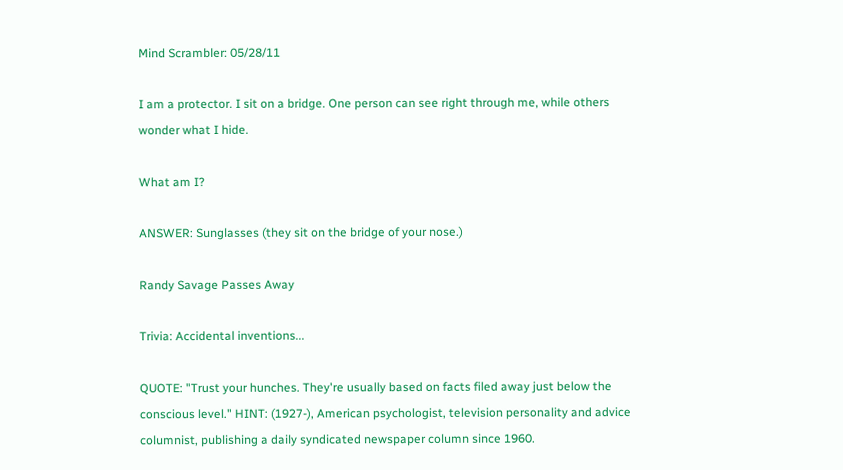Mind Scrambler: 05/28/11

I am a protector. I sit on a bridge. One person can see right through me, while others wonder what I hide.

What am I?

ANSWER: Sunglasses (they sit on the bridge of your nose.)

Randy Savage Passes Away

Trivia: Accidental inventions...

QUOTE: "Trust your hunches. They're usually based on facts filed away just below the conscious level." HINT: (1927-), American psychologist, television personality and advice columnist, publishing a daily syndicated newspaper column since 1960.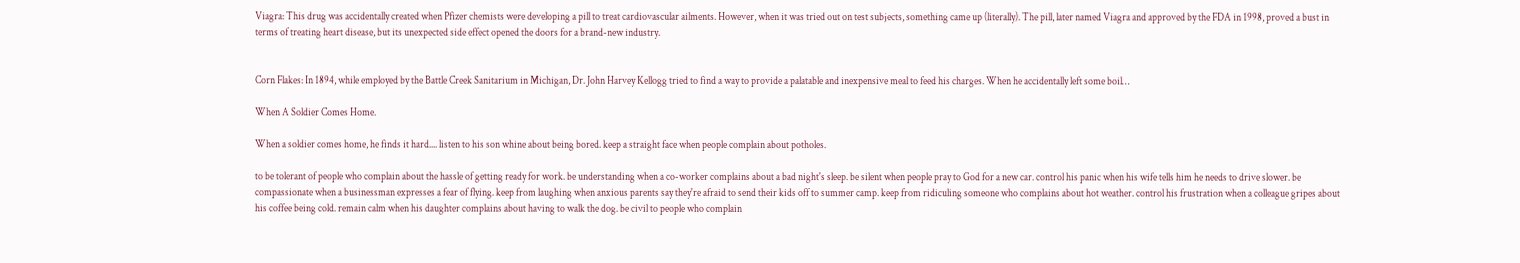Viagra: This drug was accidentally created when Pfizer chemists were developing a pill to treat cardiovascular ailments. However, when it was tried out on test subjects, something came up (literally). The pill, later named Viagra and approved by the FDA in 1998, proved a bust in terms of treating heart disease, but its unexpected side effect opened the doors for a brand-new industry.


Corn Flakes: In 1894, while employed by the Battle Creek Sanitarium in Michigan, Dr. John Harvey Kellogg tried to find a way to provide a palatable and inexpensive meal to feed his charges. When he accidentally left some boil…

When A Soldier Comes Home.

When a soldier comes home, he finds it hard.... listen to his son whine about being bored. keep a straight face when people complain about potholes.

to be tolerant of people who complain about the hassle of getting ready for work. be understanding when a co-worker complains about a bad night's sleep. be silent when people pray to God for a new car. control his panic when his wife tells him he needs to drive slower. be compassionate when a businessman expresses a fear of flying. keep from laughing when anxious parents say they're afraid to send their kids off to summer camp. keep from ridiculing someone who complains about hot weather. control his frustration when a colleague gripes about his coffee being cold. remain calm when his daughter complains about having to walk the dog. be civil to people who complain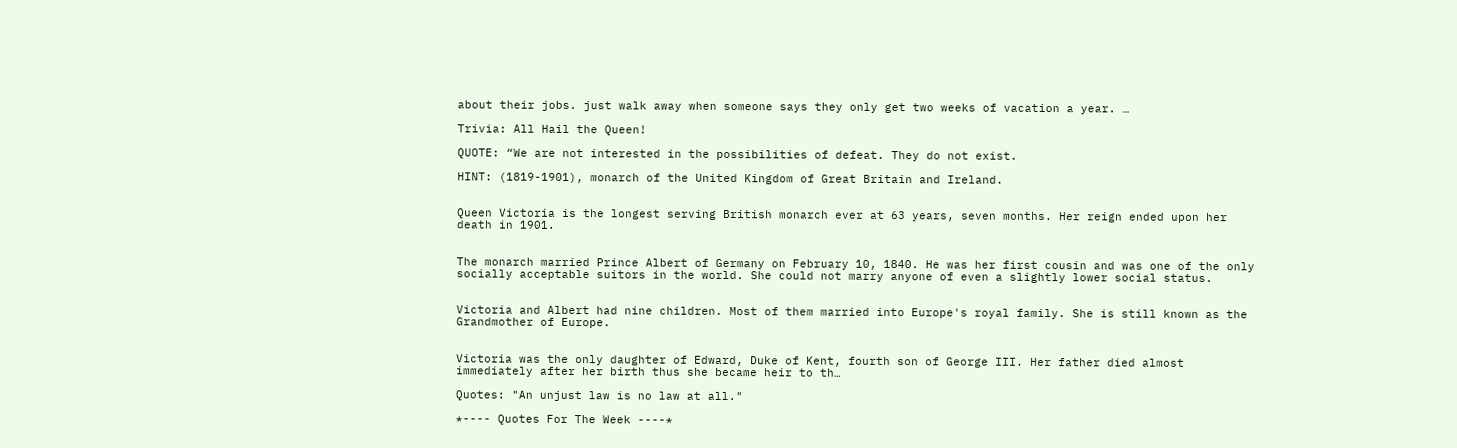about their jobs. just walk away when someone says they only get two weeks of vacation a year. …

Trivia: All Hail the Queen!

QUOTE: “We are not interested in the possibilities of defeat. They do not exist.

HINT: (1819-1901), monarch of the United Kingdom of Great Britain and Ireland.


Queen Victoria is the longest serving British monarch ever at 63 years, seven months. Her reign ended upon her death in 1901.


The monarch married Prince Albert of Germany on February 10, 1840. He was her first cousin and was one of the only socially acceptable suitors in the world. She could not marry anyone of even a slightly lower social status.


Victoria and Albert had nine children. Most of them married into Europe's royal family. She is still known as the Grandmother of Europe.


Victoria was the only daughter of Edward, Duke of Kent, fourth son of George III. Her father died almost immediately after her birth thus she became heir to th…

Quotes: "An unjust law is no law at all."

*---- Quotes For The Week ----*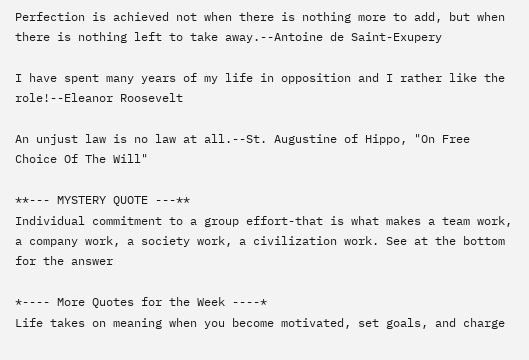Perfection is achieved not when there is nothing more to add, but when there is nothing left to take away.--Antoine de Saint-Exupery

I have spent many years of my life in opposition and I rather like the role!--Eleanor Roosevelt

An unjust law is no law at all.--St. Augustine of Hippo, "On Free Choice Of The Will"

**--- MYSTERY QUOTE ---**
Individual commitment to a group effort-that is what makes a team work, a company work, a society work, a civilization work. See at the bottom for the answer

*---- More Quotes for the Week ----*
Life takes on meaning when you become motivated, set goals, and charge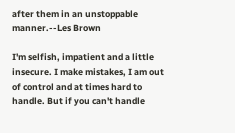after them in an unstoppable manner.--Les Brown

I'm selfish, impatient and a little insecure. I make mistakes, I am out of control and at times hard to handle. But if you can't handle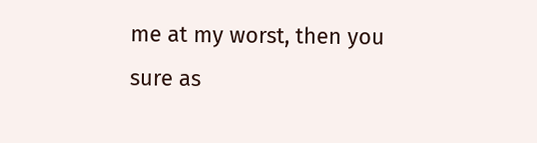me at my worst, then you sure as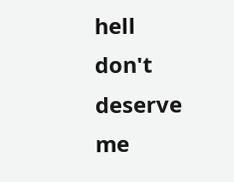hell don't deserve me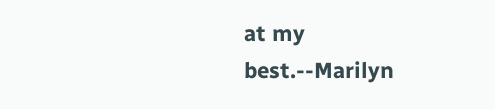at my best.--Marilyn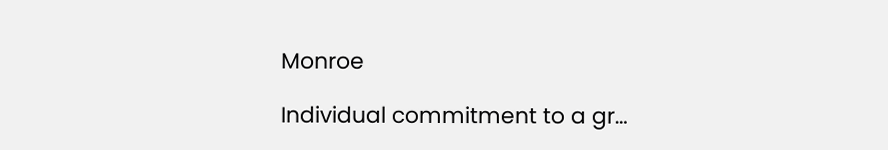Monroe

Individual commitment to a gr…